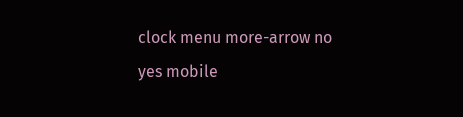clock menu more-arrow no yes mobile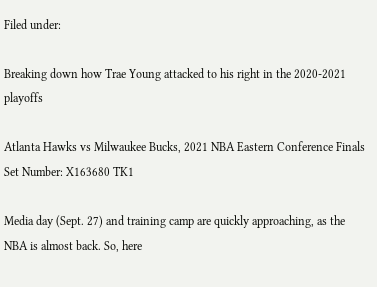Filed under:

Breaking down how Trae Young attacked to his right in the 2020-2021 playoffs

Atlanta Hawks vs Milwaukee Bucks, 2021 NBA Eastern Conference Finals Set Number: X163680 TK1

Media day (Sept. 27) and training camp are quickly approaching, as the NBA is almost back. So, here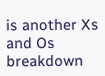is another Xs and Os breakdown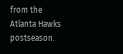from the Atlanta Hawks postseason.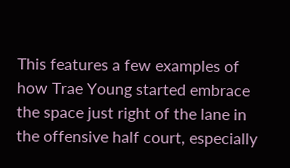This features a few examples of how Trae Young started embrace the space just right of the lane in the offensive half court, especially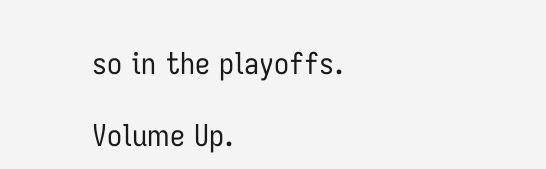so in the playoffs.

Volume Up.